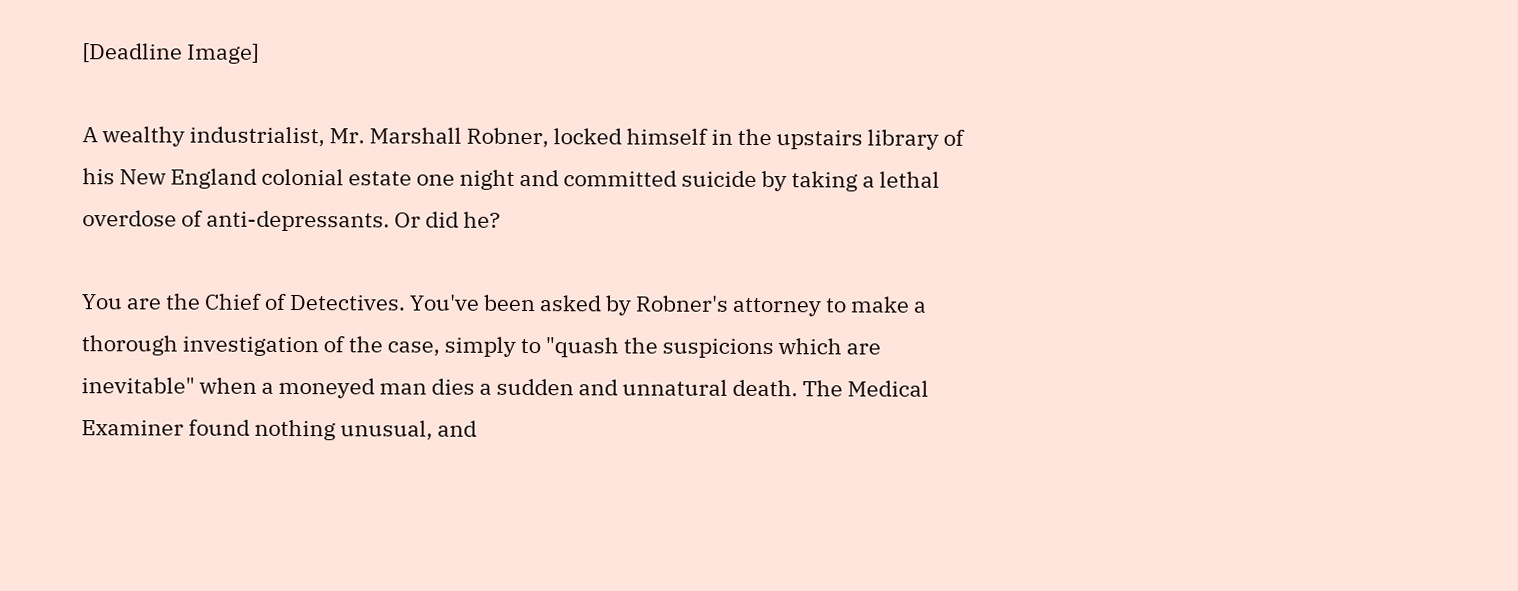[Deadline Image]

A wealthy industrialist, Mr. Marshall Robner, locked himself in the upstairs library of his New England colonial estate one night and committed suicide by taking a lethal overdose of anti-depressants. Or did he?

You are the Chief of Detectives. You've been asked by Robner's attorney to make a thorough investigation of the case, simply to "quash the suspicions which are inevitable" when a moneyed man dies a sudden and unnatural death. The Medical Examiner found nothing unusual, and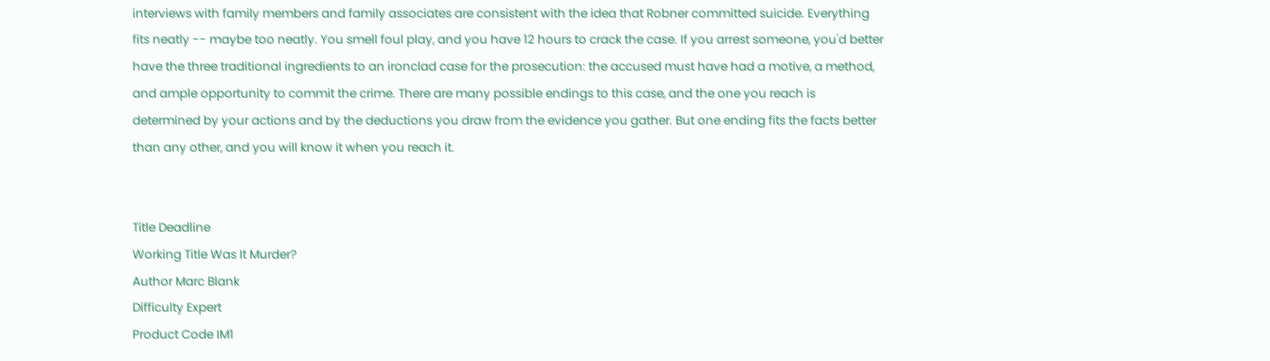interviews with family members and family associates are consistent with the idea that Robner committed suicide. Everything fits neatly -- maybe too neatly. You smell foul play, and you have 12 hours to crack the case. If you arrest someone, you'd better have the three traditional ingredients to an ironclad case for the prosecution: the accused must have had a motive, a method, and ample opportunity to commit the crime. There are many possible endings to this case, and the one you reach is determined by your actions and by the deductions you draw from the evidence you gather. But one ending fits the facts better than any other, and you will know it when you reach it.


Title Deadline
Working Title Was It Murder?
Author Marc Blank
Difficulty Expert
Product Code IM1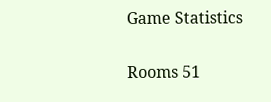Game Statistics

Rooms 51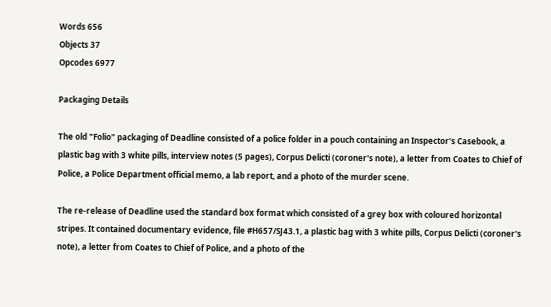Words 656
Objects 37
Opcodes 6977

Packaging Details

The old "Folio" packaging of Deadline consisted of a police folder in a pouch containing an Inspector's Casebook, a plastic bag with 3 white pills, interview notes (5 pages), Corpus Delicti (coroner's note), a letter from Coates to Chief of Police, a Police Department official memo, a lab report, and a photo of the murder scene.

The re-release of Deadline used the standard box format which consisted of a grey box with coloured horizontal stripes. It contained documentary evidence, file #H657/SJ43.1, a plastic bag with 3 white pills, Corpus Delicti (coroner's note), a letter from Coates to Chief of Police, and a photo of the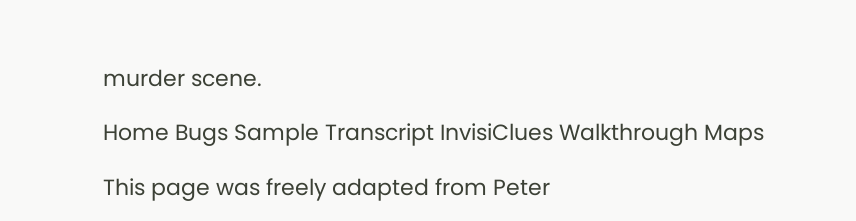murder scene.

Home Bugs Sample Transcript InvisiClues Walkthrough Maps

This page was freely adapted from Peter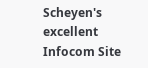Scheyen's excellent Infocom Site